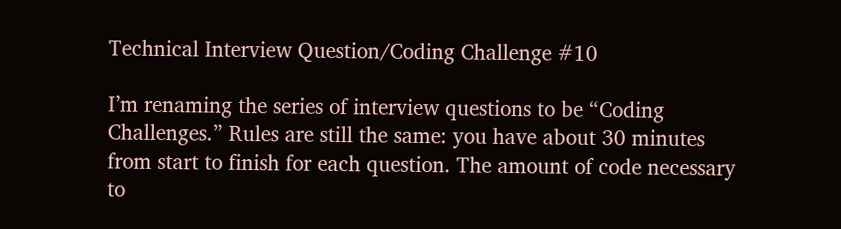Technical Interview Question/Coding Challenge #10

I’m renaming the series of interview questions to be “Coding Challenges.” Rules are still the same: you have about 30 minutes from start to finish for each question. The amount of code necessary to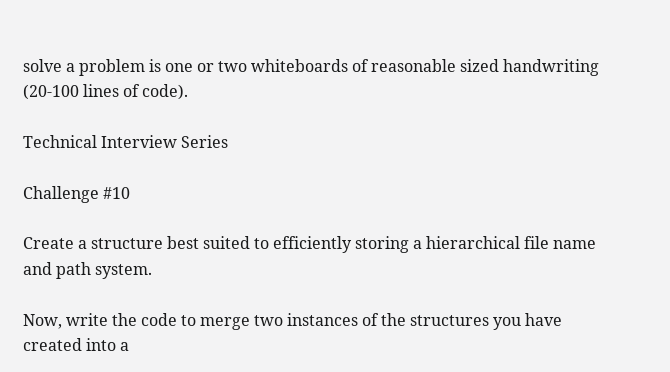solve a problem is one or two whiteboards of reasonable sized handwriting (20-100 lines of code).

Technical Interview Series

Challenge #10

Create a structure best suited to efficiently storing a hierarchical file name and path system.

Now, write the code to merge two instances of the structures you have created into a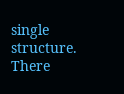single structure. There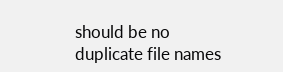should be no duplicate file names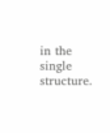in the single structure.